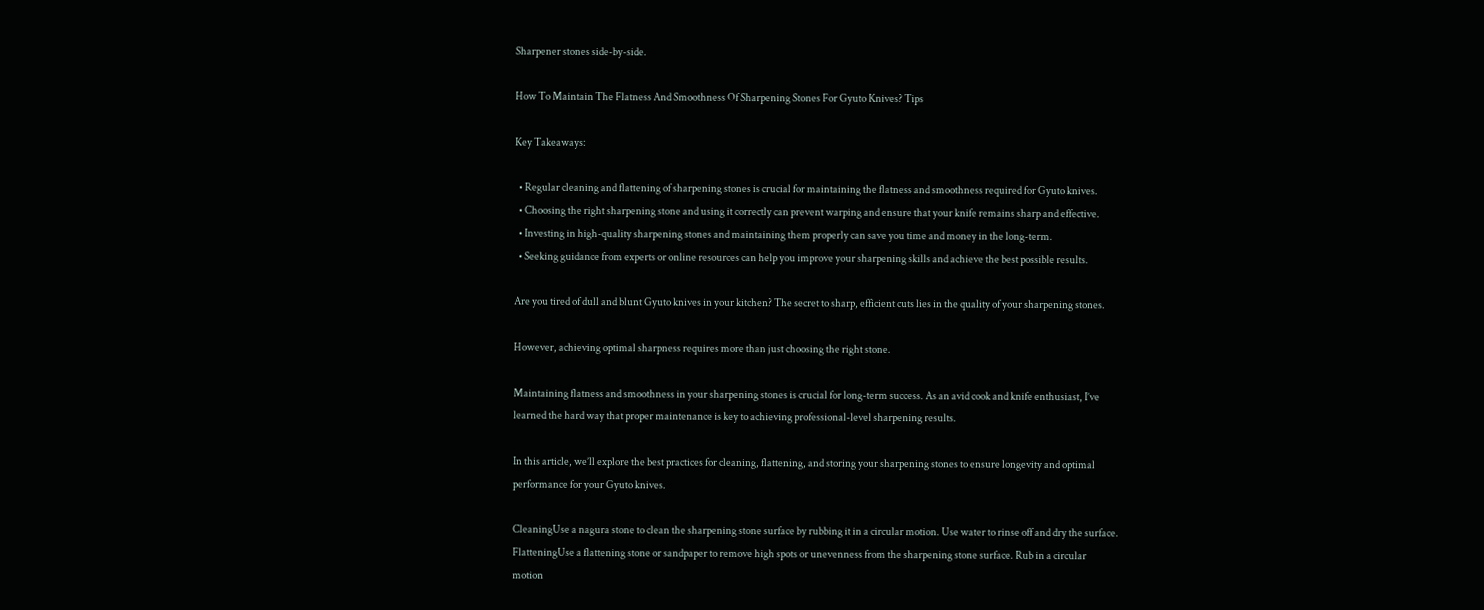Sharpener stones side-by-side.

How To Maintain The Flatness And Smoothness Of Sharpening Stones For Gyuto Knives? Tips

Key Takeaways:

  • Regular cleaning and flattening of sharpening stones is crucial for maintaining the flatness and smoothness required for Gyuto knives.
  • Choosing the right sharpening stone and using it correctly can prevent warping and ensure that your knife remains sharp and effective.
  • Investing in high-quality sharpening stones and maintaining them properly can save you time and money in the long-term.
  • Seeking guidance from experts or online resources can help you improve your sharpening skills and achieve the best possible results.

Are you tired of dull and blunt Gyuto knives in your kitchen? The secret to sharp, efficient cuts lies in the quality of your sharpening stones.

However, achieving optimal sharpness requires more than just choosing the right stone.

Maintaining flatness and smoothness in your sharpening stones is crucial for long-term success. As an avid cook and knife enthusiast, I’ve learned the hard way that proper maintenance is key to achieving professional-level sharpening results.

In this article, we’ll explore the best practices for cleaning, flattening, and storing your sharpening stones to ensure longevity and optimal performance for your Gyuto knives.

CleaningUse a nagura stone to clean the sharpening stone surface by rubbing it in a circular motion. Use water to rinse off and dry the surface.
FlatteningUse a flattening stone or sandpaper to remove high spots or unevenness from the sharpening stone surface. Rub in a circular motion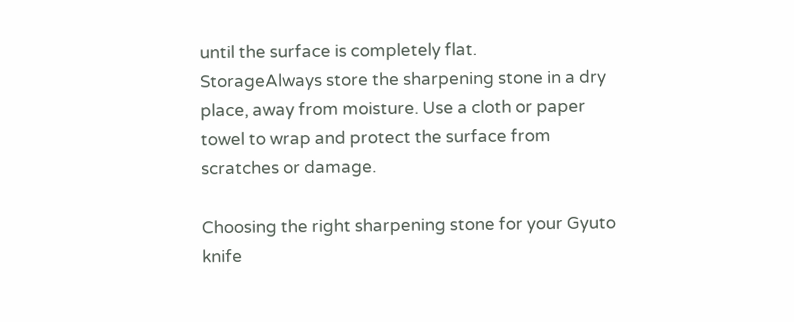until the surface is completely flat.
StorageAlways store the sharpening stone in a dry place, away from moisture. Use a cloth or paper towel to wrap and protect the surface from scratches or damage.

Choosing the right sharpening stone for your Gyuto knife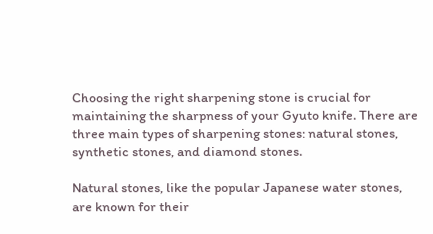Choosing the right sharpening stone is crucial for maintaining the sharpness of your Gyuto knife. There are three main types of sharpening stones: natural stones, synthetic stones, and diamond stones.

Natural stones, like the popular Japanese water stones, are known for their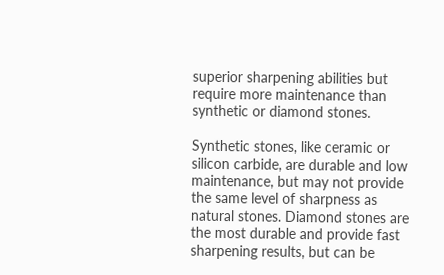superior sharpening abilities but require more maintenance than synthetic or diamond stones.

Synthetic stones, like ceramic or silicon carbide, are durable and low maintenance, but may not provide the same level of sharpness as natural stones. Diamond stones are the most durable and provide fast sharpening results, but can be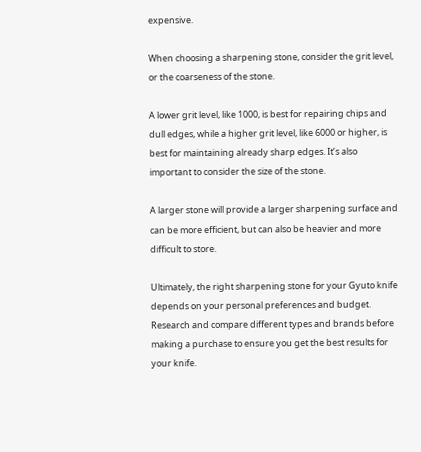expensive.

When choosing a sharpening stone, consider the grit level, or the coarseness of the stone.

A lower grit level, like 1000, is best for repairing chips and dull edges, while a higher grit level, like 6000 or higher, is best for maintaining already sharp edges. It’s also important to consider the size of the stone.

A larger stone will provide a larger sharpening surface and can be more efficient, but can also be heavier and more difficult to store.

Ultimately, the right sharpening stone for your Gyuto knife depends on your personal preferences and budget. Research and compare different types and brands before making a purchase to ensure you get the best results for your knife.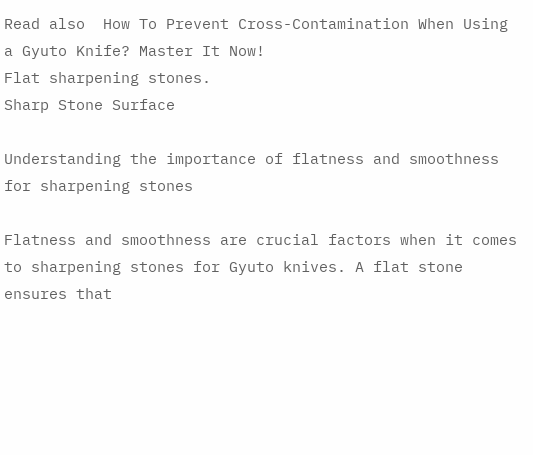Read also  How To Prevent Cross-Contamination When Using a Gyuto Knife? Master It Now!
Flat sharpening stones.
Sharp Stone Surface

Understanding the importance of flatness and smoothness for sharpening stones

Flatness and smoothness are crucial factors when it comes to sharpening stones for Gyuto knives. A flat stone ensures that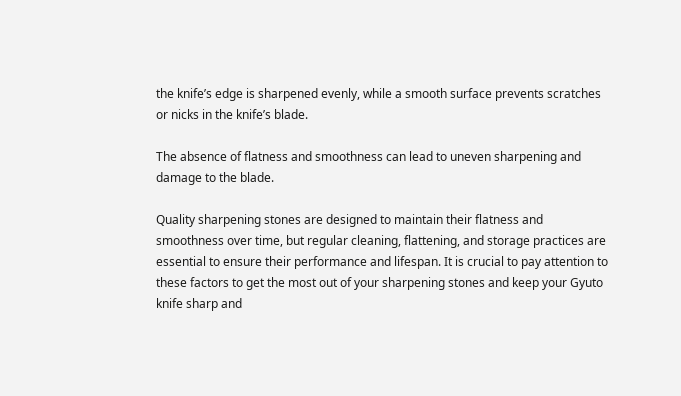the knife’s edge is sharpened evenly, while a smooth surface prevents scratches or nicks in the knife’s blade.

The absence of flatness and smoothness can lead to uneven sharpening and damage to the blade.

Quality sharpening stones are designed to maintain their flatness and smoothness over time, but regular cleaning, flattening, and storage practices are essential to ensure their performance and lifespan. It is crucial to pay attention to these factors to get the most out of your sharpening stones and keep your Gyuto knife sharp and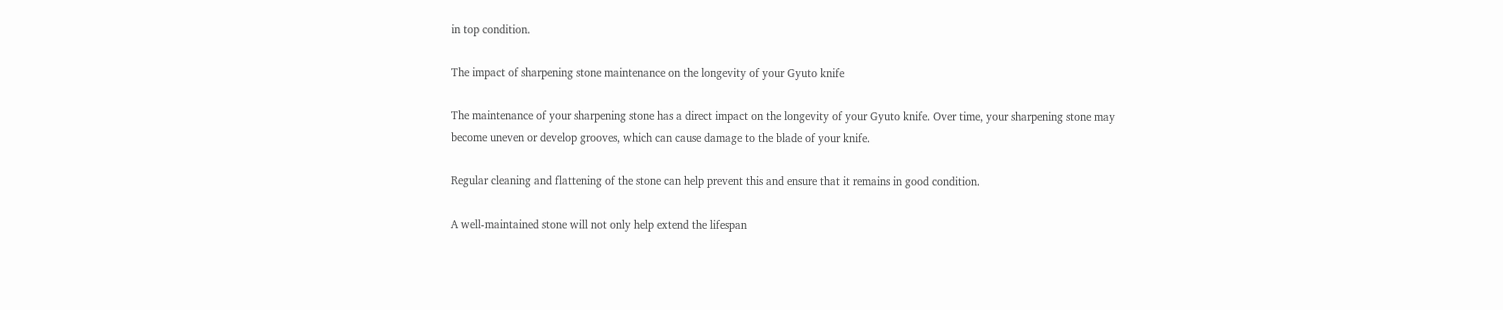in top condition.

The impact of sharpening stone maintenance on the longevity of your Gyuto knife

The maintenance of your sharpening stone has a direct impact on the longevity of your Gyuto knife. Over time, your sharpening stone may become uneven or develop grooves, which can cause damage to the blade of your knife.

Regular cleaning and flattening of the stone can help prevent this and ensure that it remains in good condition.

A well-maintained stone will not only help extend the lifespan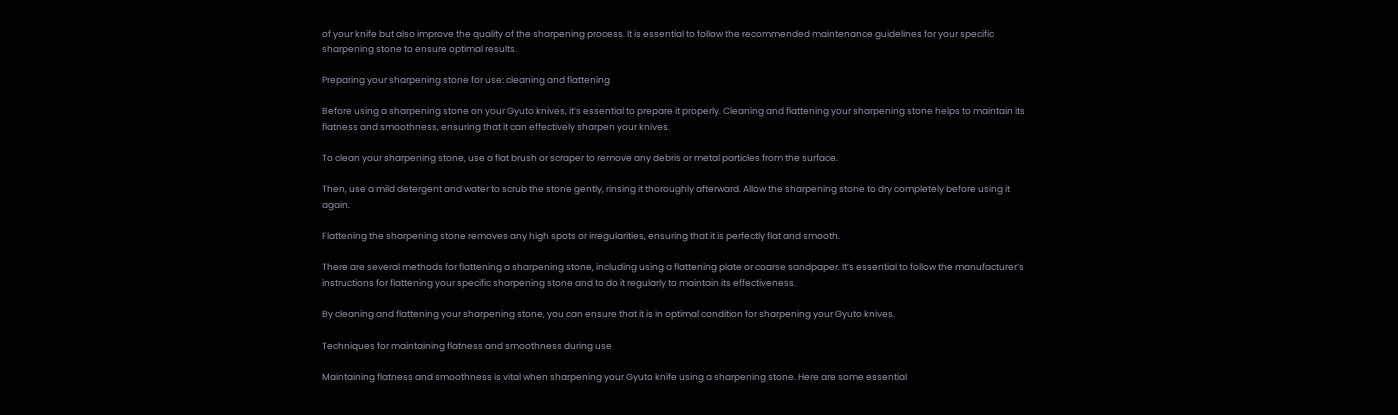of your knife but also improve the quality of the sharpening process. It is essential to follow the recommended maintenance guidelines for your specific sharpening stone to ensure optimal results.

Preparing your sharpening stone for use: cleaning and flattening

Before using a sharpening stone on your Gyuto knives, it’s essential to prepare it properly. Cleaning and flattening your sharpening stone helps to maintain its flatness and smoothness, ensuring that it can effectively sharpen your knives.

To clean your sharpening stone, use a flat brush or scraper to remove any debris or metal particles from the surface.

Then, use a mild detergent and water to scrub the stone gently, rinsing it thoroughly afterward. Allow the sharpening stone to dry completely before using it again.

Flattening the sharpening stone removes any high spots or irregularities, ensuring that it is perfectly flat and smooth.

There are several methods for flattening a sharpening stone, including using a flattening plate or coarse sandpaper. It’s essential to follow the manufacturer’s instructions for flattening your specific sharpening stone and to do it regularly to maintain its effectiveness.

By cleaning and flattening your sharpening stone, you can ensure that it is in optimal condition for sharpening your Gyuto knives.

Techniques for maintaining flatness and smoothness during use

Maintaining flatness and smoothness is vital when sharpening your Gyuto knife using a sharpening stone. Here are some essential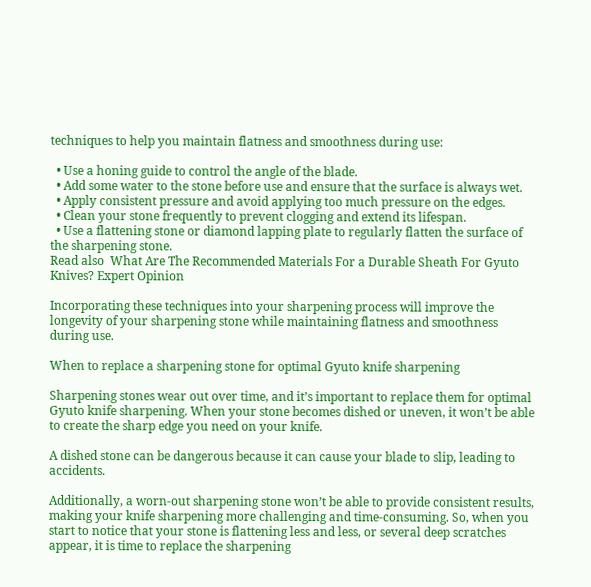techniques to help you maintain flatness and smoothness during use:

  • Use a honing guide to control the angle of the blade.
  • Add some water to the stone before use and ensure that the surface is always wet.
  • Apply consistent pressure and avoid applying too much pressure on the edges.
  • Clean your stone frequently to prevent clogging and extend its lifespan.
  • Use a flattening stone or diamond lapping plate to regularly flatten the surface of the sharpening stone.
Read also  What Are The Recommended Materials For a Durable Sheath For Gyuto Knives? Expert Opinion

Incorporating these techniques into your sharpening process will improve the longevity of your sharpening stone while maintaining flatness and smoothness during use.

When to replace a sharpening stone for optimal Gyuto knife sharpening

Sharpening stones wear out over time, and it’s important to replace them for optimal Gyuto knife sharpening. When your stone becomes dished or uneven, it won’t be able to create the sharp edge you need on your knife.

A dished stone can be dangerous because it can cause your blade to slip, leading to accidents.

Additionally, a worn-out sharpening stone won’t be able to provide consistent results, making your knife sharpening more challenging and time-consuming. So, when you start to notice that your stone is flattening less and less, or several deep scratches appear, it is time to replace the sharpening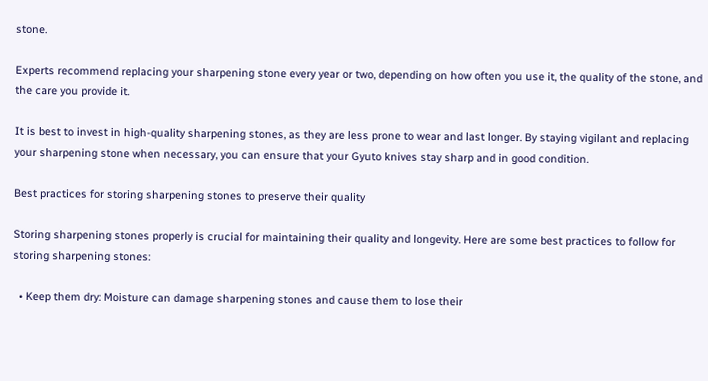stone.

Experts recommend replacing your sharpening stone every year or two, depending on how often you use it, the quality of the stone, and the care you provide it.

It is best to invest in high-quality sharpening stones, as they are less prone to wear and last longer. By staying vigilant and replacing your sharpening stone when necessary, you can ensure that your Gyuto knives stay sharp and in good condition.

Best practices for storing sharpening stones to preserve their quality

Storing sharpening stones properly is crucial for maintaining their quality and longevity. Here are some best practices to follow for storing sharpening stones:

  • Keep them dry: Moisture can damage sharpening stones and cause them to lose their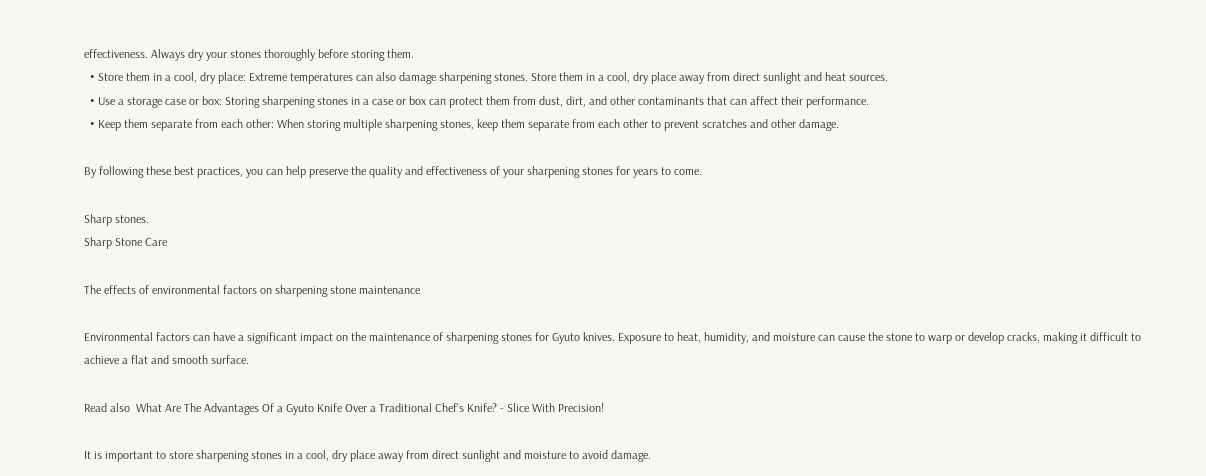effectiveness. Always dry your stones thoroughly before storing them.
  • Store them in a cool, dry place: Extreme temperatures can also damage sharpening stones. Store them in a cool, dry place away from direct sunlight and heat sources.
  • Use a storage case or box: Storing sharpening stones in a case or box can protect them from dust, dirt, and other contaminants that can affect their performance.
  • Keep them separate from each other: When storing multiple sharpening stones, keep them separate from each other to prevent scratches and other damage.

By following these best practices, you can help preserve the quality and effectiveness of your sharpening stones for years to come.

Sharp stones.
Sharp Stone Care

The effects of environmental factors on sharpening stone maintenance

Environmental factors can have a significant impact on the maintenance of sharpening stones for Gyuto knives. Exposure to heat, humidity, and moisture can cause the stone to warp or develop cracks, making it difficult to achieve a flat and smooth surface.

Read also  What Are The Advantages Of a Gyuto Knife Over a Traditional Chef's Knife? - Slice With Precision!

It is important to store sharpening stones in a cool, dry place away from direct sunlight and moisture to avoid damage.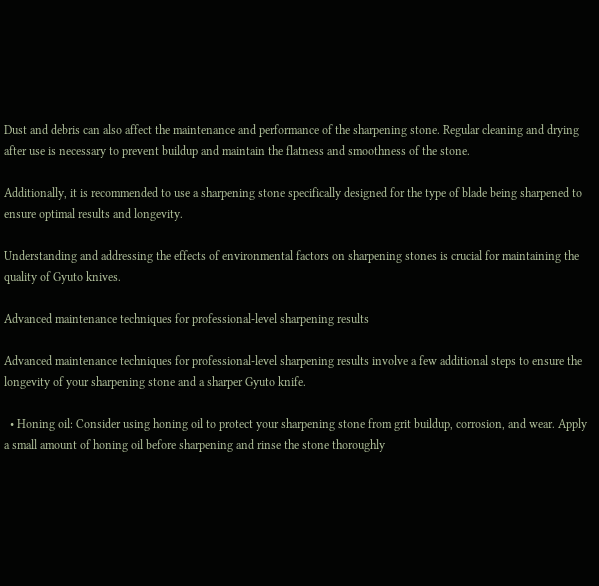Dust and debris can also affect the maintenance and performance of the sharpening stone. Regular cleaning and drying after use is necessary to prevent buildup and maintain the flatness and smoothness of the stone.

Additionally, it is recommended to use a sharpening stone specifically designed for the type of blade being sharpened to ensure optimal results and longevity.

Understanding and addressing the effects of environmental factors on sharpening stones is crucial for maintaining the quality of Gyuto knives.

Advanced maintenance techniques for professional-level sharpening results

Advanced maintenance techniques for professional-level sharpening results involve a few additional steps to ensure the longevity of your sharpening stone and a sharper Gyuto knife.

  • Honing oil: Consider using honing oil to protect your sharpening stone from grit buildup, corrosion, and wear. Apply a small amount of honing oil before sharpening and rinse the stone thoroughly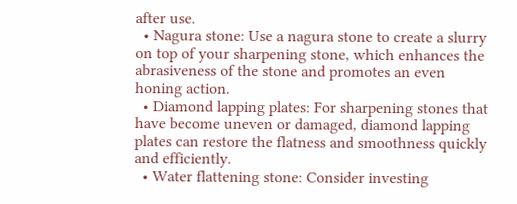after use.
  • Nagura stone: Use a nagura stone to create a slurry on top of your sharpening stone, which enhances the abrasiveness of the stone and promotes an even honing action.
  • Diamond lapping plates: For sharpening stones that have become uneven or damaged, diamond lapping plates can restore the flatness and smoothness quickly and efficiently.
  • Water flattening stone: Consider investing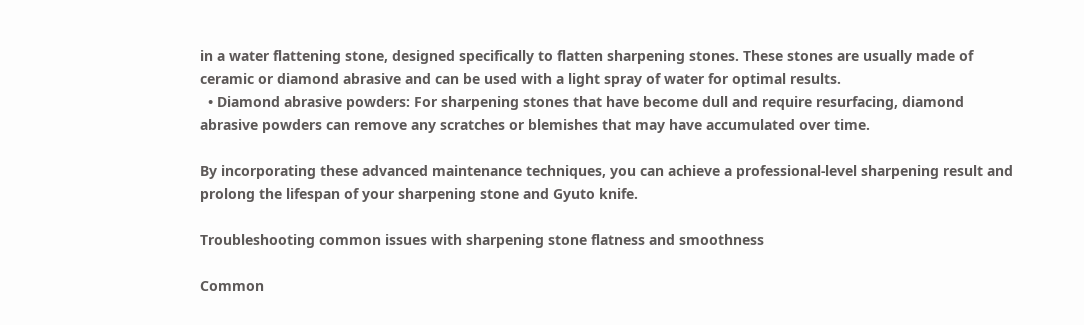in a water flattening stone, designed specifically to flatten sharpening stones. These stones are usually made of ceramic or diamond abrasive and can be used with a light spray of water for optimal results.
  • Diamond abrasive powders: For sharpening stones that have become dull and require resurfacing, diamond abrasive powders can remove any scratches or blemishes that may have accumulated over time.

By incorporating these advanced maintenance techniques, you can achieve a professional-level sharpening result and prolong the lifespan of your sharpening stone and Gyuto knife.

Troubleshooting common issues with sharpening stone flatness and smoothness

Common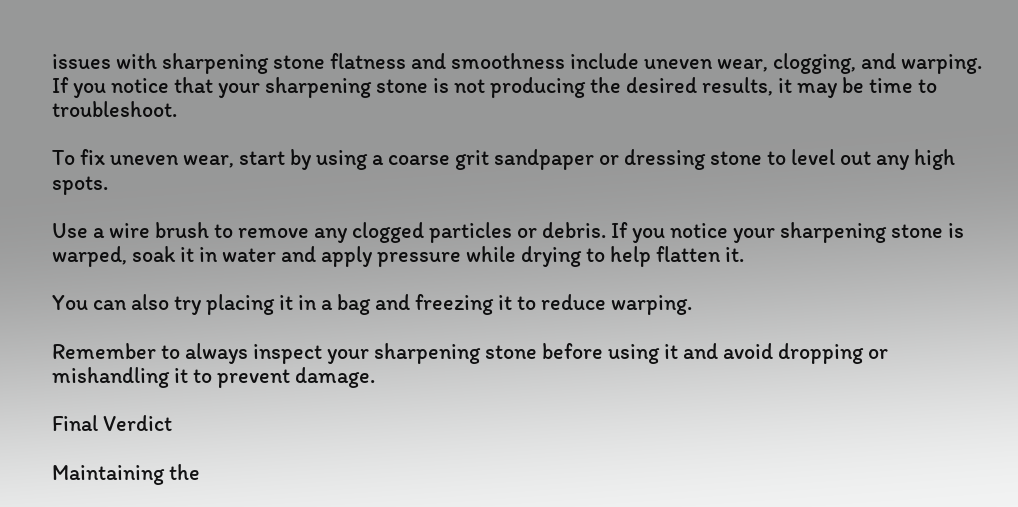issues with sharpening stone flatness and smoothness include uneven wear, clogging, and warping. If you notice that your sharpening stone is not producing the desired results, it may be time to troubleshoot.

To fix uneven wear, start by using a coarse grit sandpaper or dressing stone to level out any high spots.

Use a wire brush to remove any clogged particles or debris. If you notice your sharpening stone is warped, soak it in water and apply pressure while drying to help flatten it.

You can also try placing it in a bag and freezing it to reduce warping.

Remember to always inspect your sharpening stone before using it and avoid dropping or mishandling it to prevent damage.

Final Verdict

Maintaining the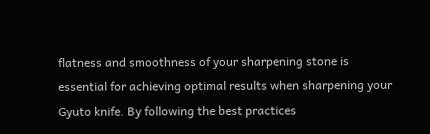flatness and smoothness of your sharpening stone is essential for achieving optimal results when sharpening your Gyuto knife. By following the best practices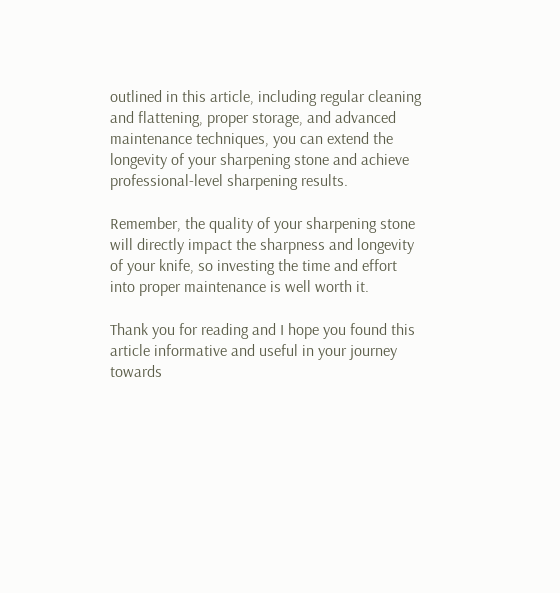outlined in this article, including regular cleaning and flattening, proper storage, and advanced maintenance techniques, you can extend the longevity of your sharpening stone and achieve professional-level sharpening results.

Remember, the quality of your sharpening stone will directly impact the sharpness and longevity of your knife, so investing the time and effort into proper maintenance is well worth it.

Thank you for reading and I hope you found this article informative and useful in your journey towards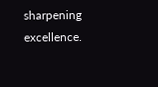sharpening excellence.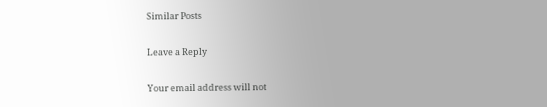Similar Posts

Leave a Reply

Your email address will not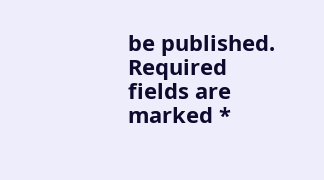be published. Required fields are marked *